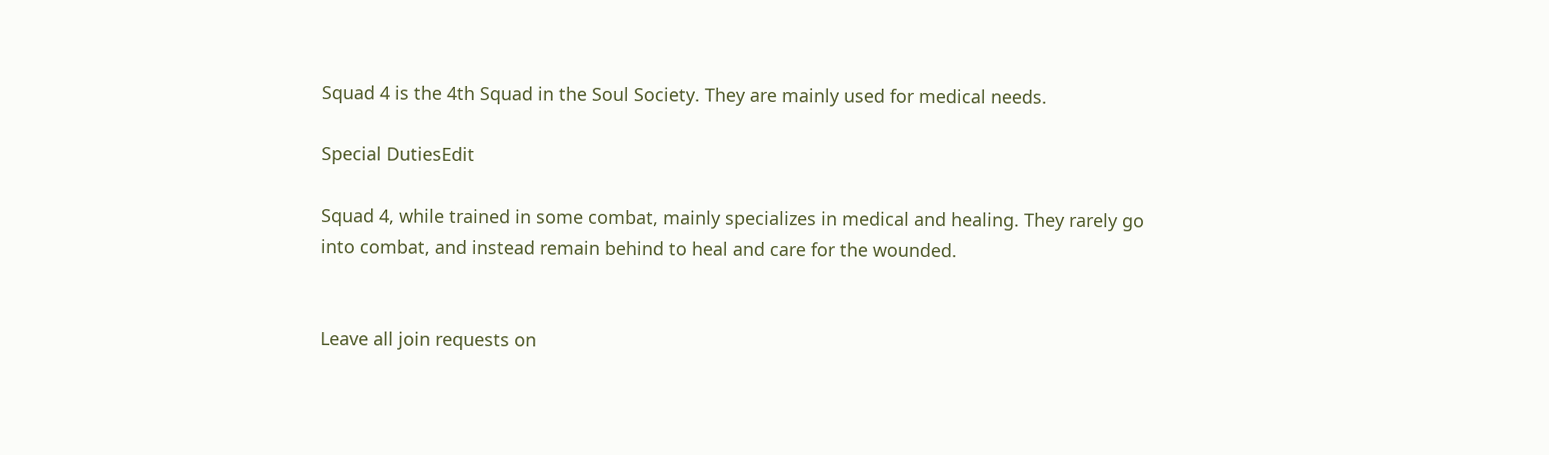Squad 4 is the 4th Squad in the Soul Society. They are mainly used for medical needs.

Special DutiesEdit

Squad 4, while trained in some combat, mainly specializes in medical and healing. They rarely go into combat, and instead remain behind to heal and care for the wounded.


Leave all join requests on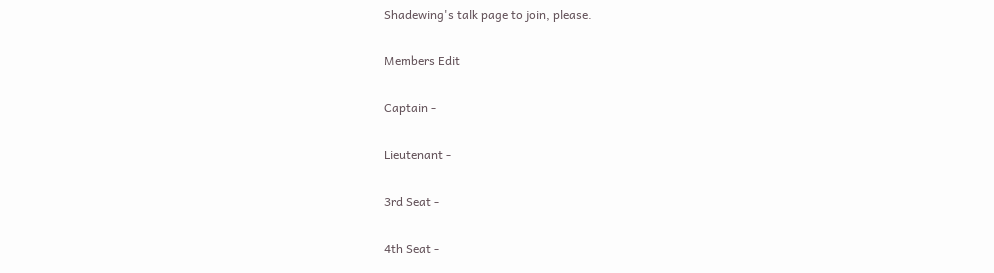Shadewing's talk page to join, please.

Members Edit

Captain -

Lieutenant -

3rd Seat -

4th Seat -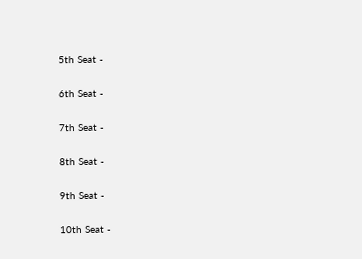5th Seat -

6th Seat -

7th Seat -

8th Seat -

9th Seat -

10th Seat -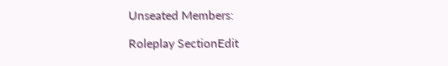Unseated Members:

Roleplay SectionEdit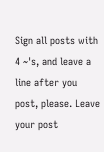Sign all posts with 4 ~'s, and leave a line after you post, please. Leave your post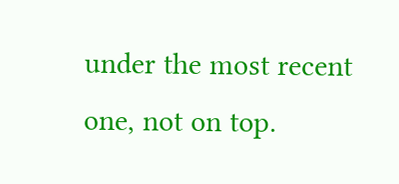under the most recent one, not on top.